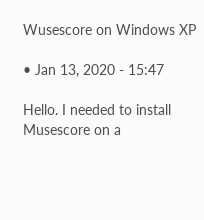Wusescore on Windows XP

• Jan 13, 2020 - 15:47

Hello. I needed to install Musescore on a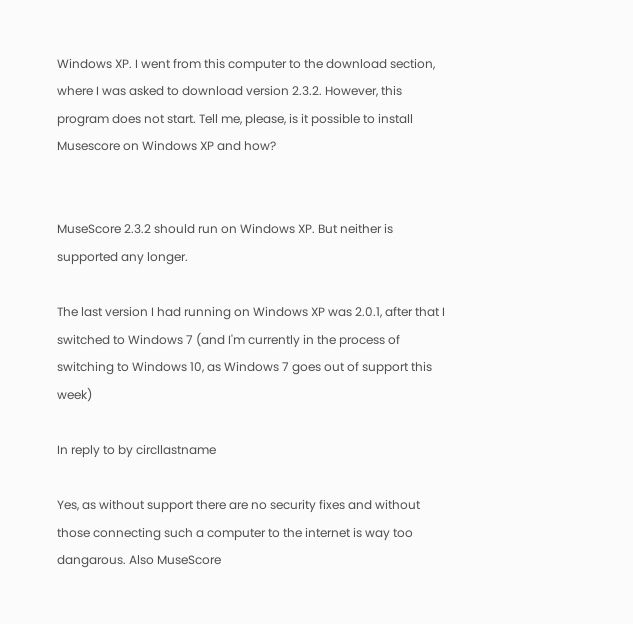Windows XP. I went from this computer to the download section, where I was asked to download version 2.3.2. However, this program does not start. Tell me, please, is it possible to install Musescore on Windows XP and how?


MuseScore 2.3.2 should run on Windows XP. But neither is supported any longer.

The last version I had running on Windows XP was 2.0.1, after that I switched to Windows 7 (and I'm currently in the process of switching to Windows 10, as Windows 7 goes out of support this week)

In reply to by circllastname

Yes, as without support there are no security fixes and without those connecting such a computer to the internet is way too dangarous. Also MuseScore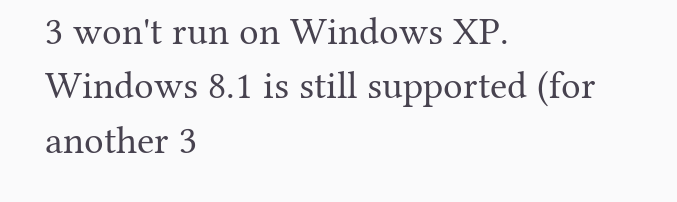3 won't run on Windows XP.
Windows 8.1 is still supported (for another 3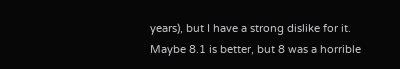years), but I have a strong dislike for it. Maybe 8.1 is better, but 8 was a horrible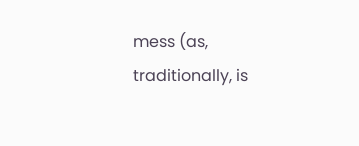mess (as, traditionally, is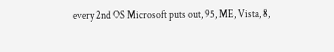every 2nd OS Microsoft puts out, 95, ME, Vista, 8,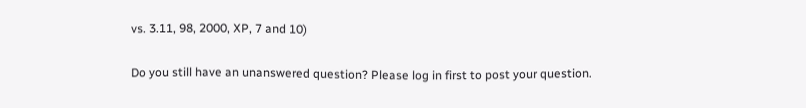vs. 3.11, 98, 2000, XP, 7 and 10)

Do you still have an unanswered question? Please log in first to post your question.